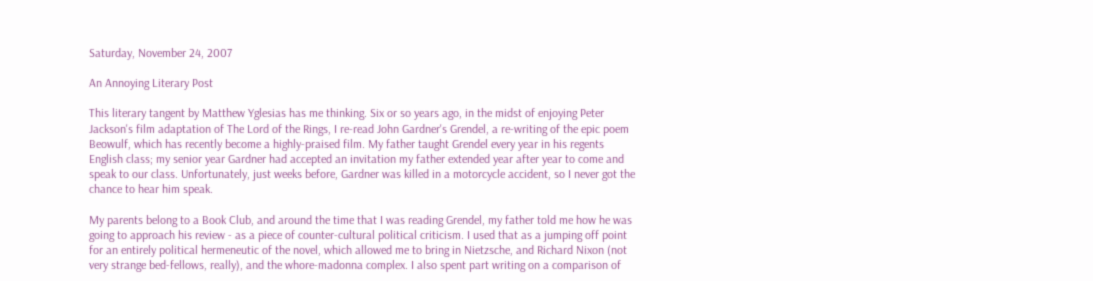Saturday, November 24, 2007

An Annoying Literary Post

This literary tangent by Matthew Yglesias has me thinking. Six or so years ago, in the midst of enjoying Peter Jackson's film adaptation of The Lord of the Rings, I re-read John Gardner's Grendel, a re-writing of the epic poem Beowulf, which has recently become a highly-praised film. My father taught Grendel every year in his regents English class; my senior year Gardner had accepted an invitation my father extended year after year to come and speak to our class. Unfortunately, just weeks before, Gardner was killed in a motorcycle accident, so I never got the chance to hear him speak.

My parents belong to a Book Club, and around the time that I was reading Grendel, my father told me how he was going to approach his review - as a piece of counter-cultural political criticism. I used that as a jumping off point for an entirely political hermeneutic of the novel, which allowed me to bring in Nietzsche, and Richard Nixon (not very strange bed-fellows, really), and the whore-madonna complex. I also spent part writing on a comparison of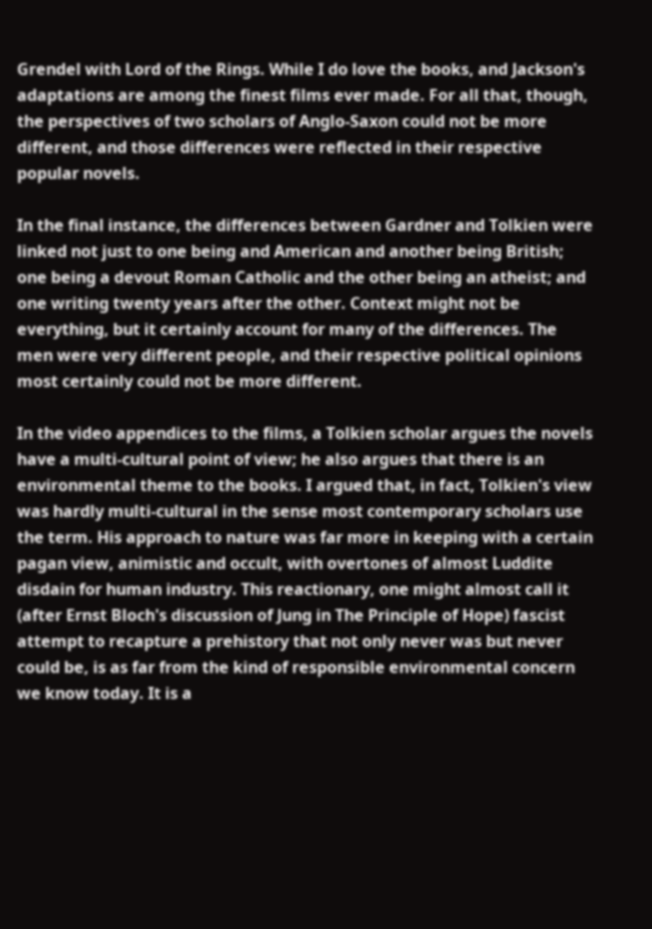Grendel with Lord of the Rings. While I do love the books, and Jackson's adaptations are among the finest films ever made. For all that, though, the perspectives of two scholars of Anglo-Saxon could not be more different, and those differences were reflected in their respective popular novels.

In the final instance, the differences between Gardner and Tolkien were linked not just to one being and American and another being British; one being a devout Roman Catholic and the other being an atheist; and one writing twenty years after the other. Context might not be everything, but it certainly account for many of the differences. The men were very different people, and their respective political opinions most certainly could not be more different.

In the video appendices to the films, a Tolkien scholar argues the novels have a multi-cultural point of view; he also argues that there is an environmental theme to the books. I argued that, in fact, Tolkien's view was hardly multi-cultural in the sense most contemporary scholars use the term. His approach to nature was far more in keeping with a certain pagan view, animistic and occult, with overtones of almost Luddite disdain for human industry. This reactionary, one might almost call it (after Ernst Bloch's discussion of Jung in The Principle of Hope) fascist attempt to recapture a prehistory that not only never was but never could be, is as far from the kind of responsible environmental concern we know today. It is a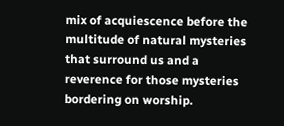mix of acquiescence before the multitude of natural mysteries that surround us and a reverence for those mysteries bordering on worship.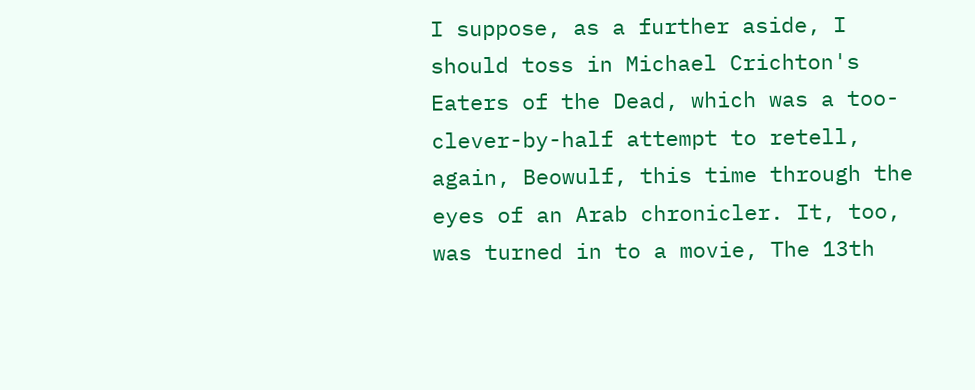I suppose, as a further aside, I should toss in Michael Crichton's Eaters of the Dead, which was a too-clever-by-half attempt to retell, again, Beowulf, this time through the eyes of an Arab chronicler. It, too, was turned in to a movie, The 13th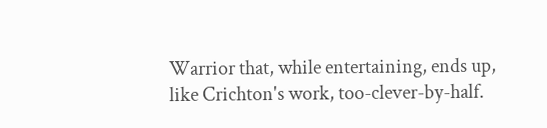Warrior that, while entertaining, ends up, like Crichton's work, too-clever-by-half.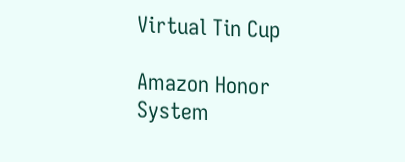Virtual Tin Cup

Amazon Honor System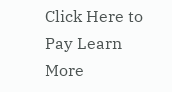Click Here to Pay Learn More